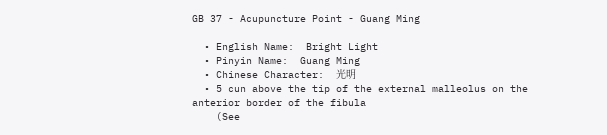GB 37 - Acupuncture Point - Guang Ming

  • English Name:  Bright Light
  • Pinyin Name:  Guang Ming
  • Chinese Character:  光明
  • 5 cun above the tip of the external malleolus on the anterior border of the fibula
    (See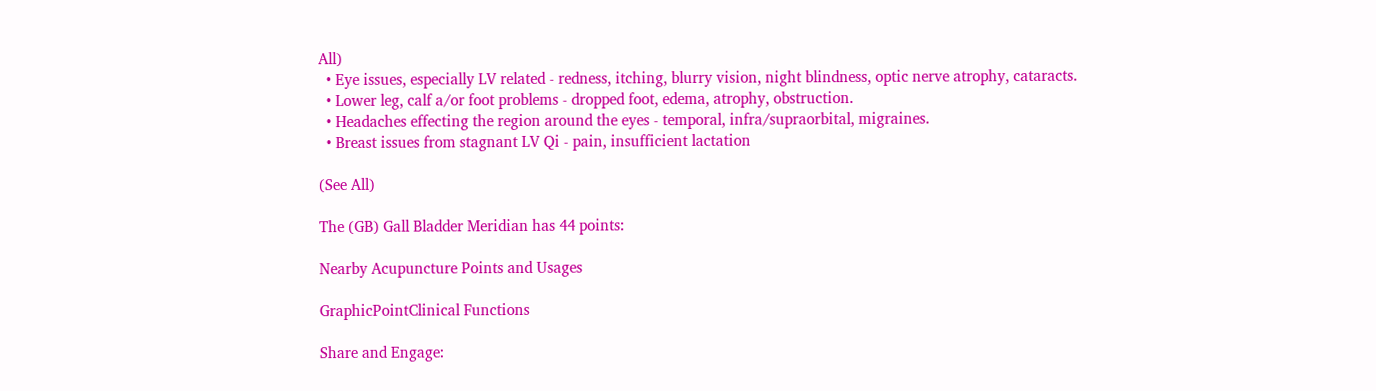All)
  • Eye issues, especially LV related - redness, itching, blurry vision, night blindness, optic nerve atrophy, cataracts.
  • Lower leg, calf a/or foot problems - dropped foot, edema, atrophy, obstruction.
  • Headaches effecting the region around the eyes - temporal, infra/supraorbital, migraines.
  • Breast issues from stagnant LV Qi - pain, insufficient lactation

(See All)

The (GB) Gall Bladder Meridian has 44 points:

Nearby Acupuncture Points and Usages

GraphicPointClinical Functions

Share and Engage: